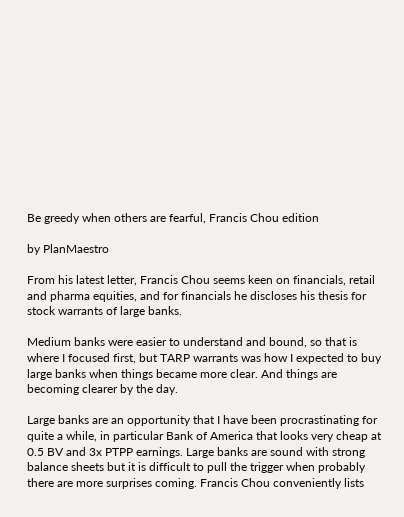Be greedy when others are fearful, Francis Chou edition

by PlanMaestro

From his latest letter, Francis Chou seems keen on financials, retail and pharma equities, and for financials he discloses his thesis for stock warrants of large banks.

Medium banks were easier to understand and bound, so that is where I focused first, but TARP warrants was how I expected to buy large banks when things became more clear. And things are becoming clearer by the day.

Large banks are an opportunity that I have been procrastinating for quite a while, in particular Bank of America that looks very cheap at 0.5 BV and 3x PTPP earnings. Large banks are sound with strong balance sheets but it is difficult to pull the trigger when probably there are more surprises coming. Francis Chou conveniently lists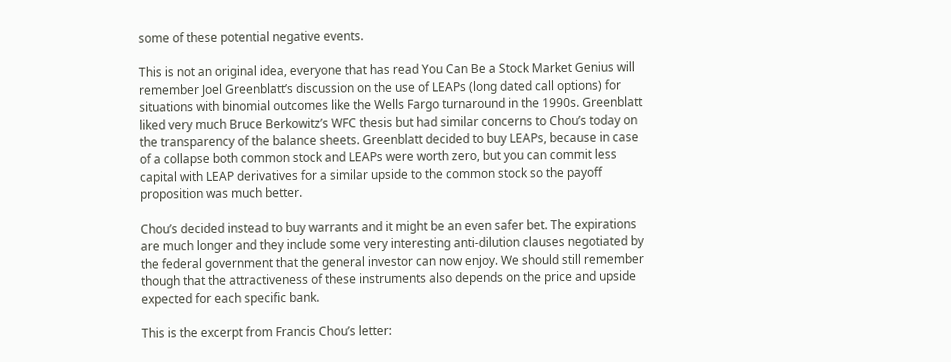some of these potential negative events.

This is not an original idea, everyone that has read You Can Be a Stock Market Genius will remember Joel Greenblatt’s discussion on the use of LEAPs (long dated call options) for situations with binomial outcomes like the Wells Fargo turnaround in the 1990s. Greenblatt liked very much Bruce Berkowitz’s WFC thesis but had similar concerns to Chou’s today on the transparency of the balance sheets. Greenblatt decided to buy LEAPs, because in case of a collapse both common stock and LEAPs were worth zero, but you can commit less capital with LEAP derivatives for a similar upside to the common stock so the payoff proposition was much better.

Chou’s decided instead to buy warrants and it might be an even safer bet. The expirations are much longer and they include some very interesting anti-dilution clauses negotiated by the federal government that the general investor can now enjoy. We should still remember though that the attractiveness of these instruments also depends on the price and upside expected for each specific bank.

This is the excerpt from Francis Chou’s letter: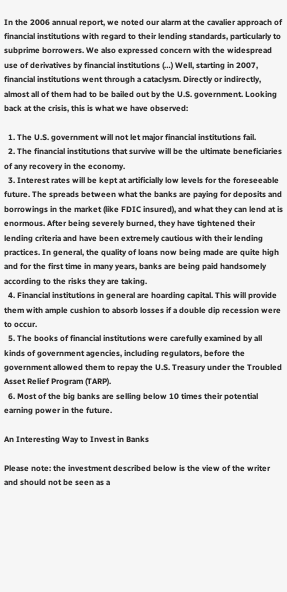In the 2006 annual report, we noted our alarm at the cavalier approach of financial institutions with regard to their lending standards, particularly to subprime borrowers. We also expressed concern with the widespread use of derivatives by financial institutions (…) Well, starting in 2007, financial institutions went through a cataclysm. Directly or indirectly, almost all of them had to be bailed out by the U.S. government. Looking back at the crisis, this is what we have observed:

  1. The U.S. government will not let major financial institutions fail.
  2. The financial institutions that survive will be the ultimate beneficiaries of any recovery in the economy.
  3. Interest rates will be kept at artificially low levels for the foreseeable future. The spreads between what the banks are paying for deposits and borrowings in the market (like FDIC insured), and what they can lend at is enormous. After being severely burned, they have tightened their lending criteria and have been extremely cautious with their lending practices. In general, the quality of loans now being made are quite high and for the first time in many years, banks are being paid handsomely according to the risks they are taking.
  4. Financial institutions in general are hoarding capital. This will provide them with ample cushion to absorb losses if a double dip recession were to occur.
  5. The books of financial institutions were carefully examined by all kinds of government agencies, including regulators, before the government allowed them to repay the U.S. Treasury under the Troubled Asset Relief Program (TARP).
  6. Most of the big banks are selling below 10 times their potential earning power in the future.

An Interesting Way to Invest in Banks

Please note: the investment described below is the view of the writer and should not be seen as a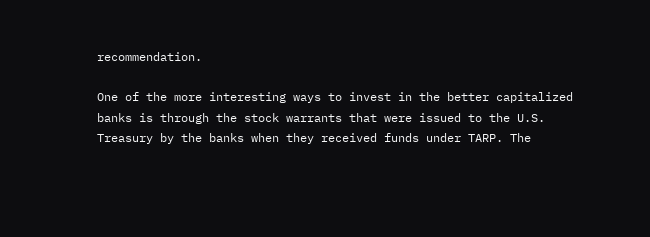recommendation.

One of the more interesting ways to invest in the better capitalized banks is through the stock warrants that were issued to the U.S. Treasury by the banks when they received funds under TARP. The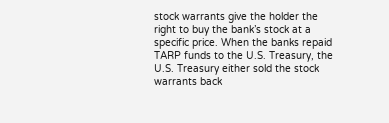stock warrants give the holder the right to buy the bank’s stock at a specific price. When the banks repaid TARP funds to the U.S. Treasury, the U.S. Treasury either sold the stock warrants back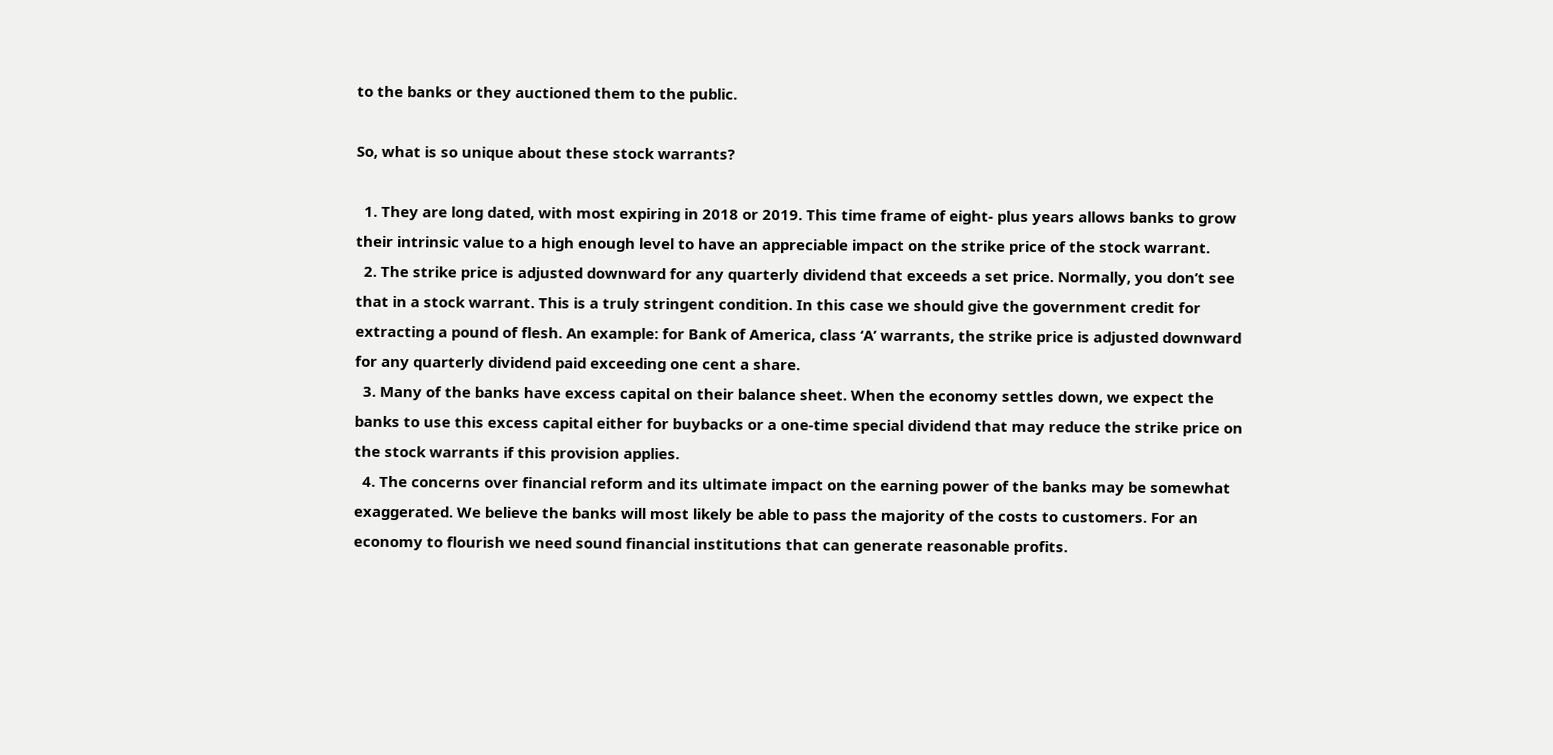to the banks or they auctioned them to the public.

So, what is so unique about these stock warrants?

  1. They are long dated, with most expiring in 2018 or 2019. This time frame of eight- plus years allows banks to grow their intrinsic value to a high enough level to have an appreciable impact on the strike price of the stock warrant.
  2. The strike price is adjusted downward for any quarterly dividend that exceeds a set price. Normally, you don’t see that in a stock warrant. This is a truly stringent condition. In this case we should give the government credit for extracting a pound of flesh. An example: for Bank of America, class ‘A’ warrants, the strike price is adjusted downward for any quarterly dividend paid exceeding one cent a share.
  3. Many of the banks have excess capital on their balance sheet. When the economy settles down, we expect the banks to use this excess capital either for buybacks or a one-time special dividend that may reduce the strike price on the stock warrants if this provision applies.
  4. The concerns over financial reform and its ultimate impact on the earning power of the banks may be somewhat exaggerated. We believe the banks will most likely be able to pass the majority of the costs to customers. For an economy to flourish we need sound financial institutions that can generate reasonable profits.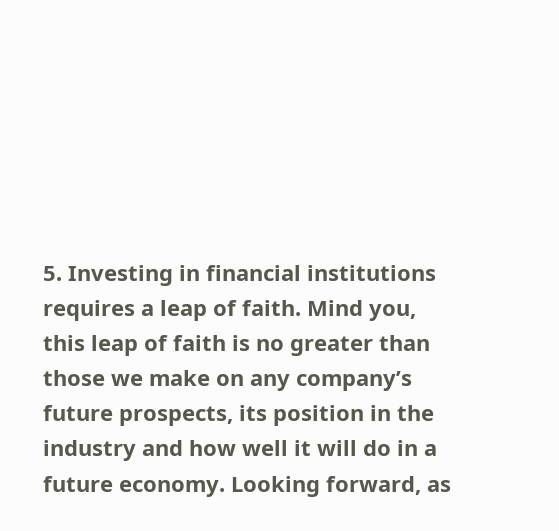5. Investing in financial institutions requires a leap of faith. Mind you, this leap of faith is no greater than those we make on any company’s future prospects, its position in the industry and how well it will do in a future economy. Looking forward, as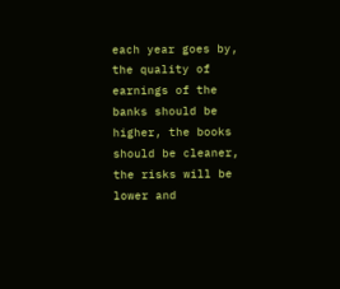each year goes by, the quality of earnings of the banks should be higher, the books should be cleaner, the risks will be lower and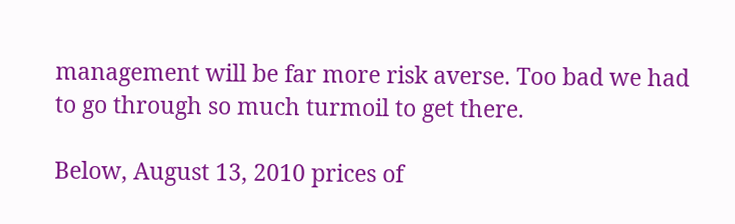management will be far more risk averse. Too bad we had to go through so much turmoil to get there.

Below, August 13, 2010 prices of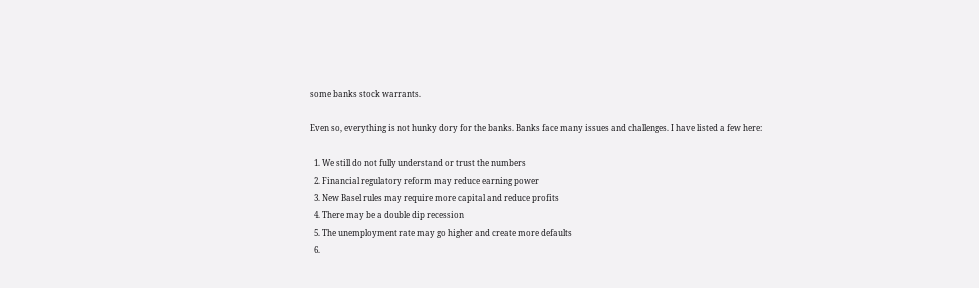some banks stock warrants.

Even so, everything is not hunky dory for the banks. Banks face many issues and challenges. I have listed a few here:

  1. We still do not fully understand or trust the numbers
  2. Financial regulatory reform may reduce earning power
  3. New Basel rules may require more capital and reduce profits
  4. There may be a double dip recession
  5. The unemployment rate may go higher and create more defaults
  6.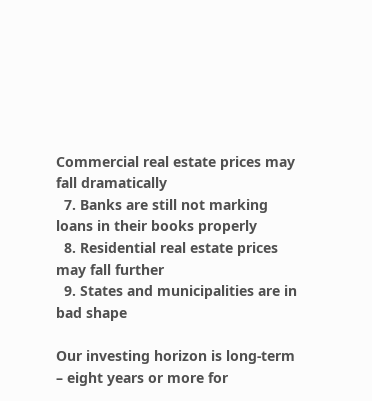Commercial real estate prices may fall dramatically
  7. Banks are still not marking loans in their books properly
  8. Residential real estate prices may fall further
  9. States and municipalities are in bad shape

Our investing horizon is long-term – eight years or more for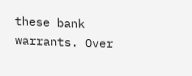these bank warrants. Over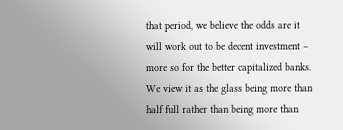that period, we believe the odds are it will work out to be decent investment – more so for the better capitalized banks. We view it as the glass being more than half full rather than being more than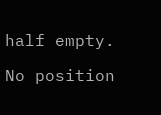half empty.

No position